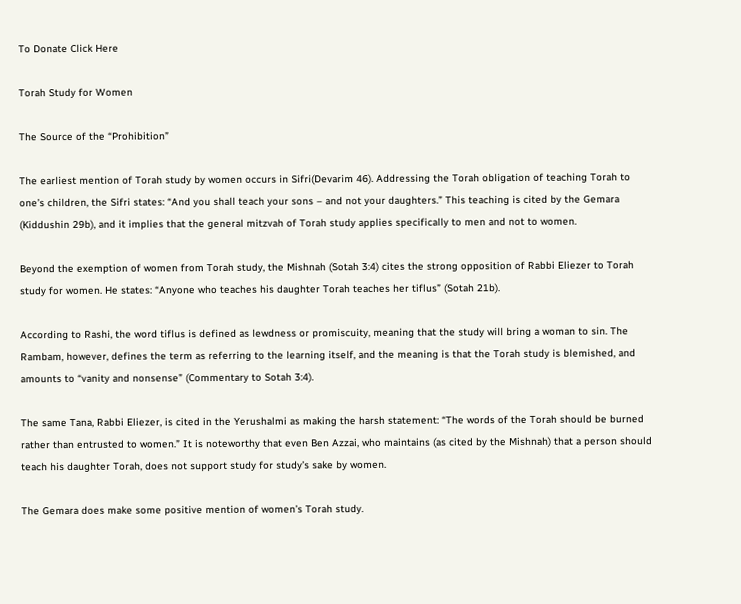To Donate Click Here

Torah Study for Women

The Source of the “Prohibition”

The earliest mention of Torah study by women occurs in Sifri(Devarim 46). Addressing the Torah obligation of teaching Torah to one’s children, the Sifri states: “And you shall teach your sons – and not your daughters.” This teaching is cited by the Gemara (Kiddushin 29b), and it implies that the general mitzvah of Torah study applies specifically to men and not to women.

Beyond the exemption of women from Torah study, the Mishnah (Sotah 3:4) cites the strong opposition of Rabbi Eliezer to Torah study for women. He states: “Anyone who teaches his daughter Torah teaches her tiflus” (Sotah 21b).

According to Rashi, the word tiflus is defined as lewdness or promiscuity, meaning that the study will bring a woman to sin. The Rambam, however, defines the term as referring to the learning itself, and the meaning is that the Torah study is blemished, and amounts to “vanity and nonsense” (Commentary to Sotah 3:4).

The same Tana, Rabbi Eliezer, is cited in the Yerushalmi as making the harsh statement: “The words of the Torah should be burned rather than entrusted to women.” It is noteworthy that even Ben Azzai, who maintains (as cited by the Mishnah) that a person should teach his daughter Torah, does not support study for study’s sake by women.

The Gemara does make some positive mention of women’s Torah study.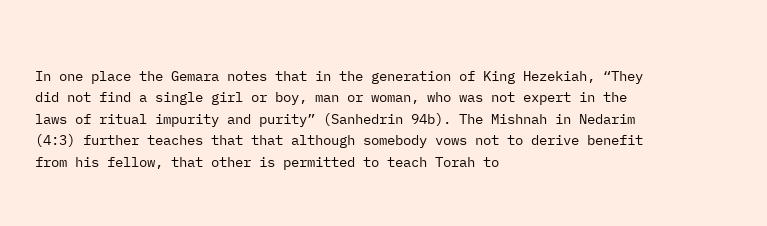In one place the Gemara notes that in the generation of King Hezekiah, “They did not find a single girl or boy, man or woman, who was not expert in the laws of ritual impurity and purity” (Sanhedrin 94b). The Mishnah in Nedarim (4:3) further teaches that that although somebody vows not to derive benefit from his fellow, that other is permitted to teach Torah to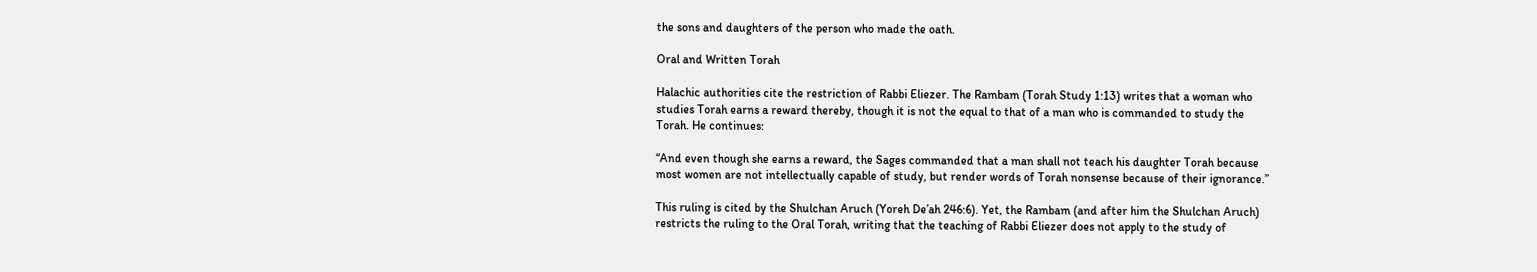the sons and daughters of the person who made the oath.

Oral and Written Torah

Halachic authorities cite the restriction of Rabbi Eliezer. The Rambam (Torah Study 1:13) writes that a woman who studies Torah earns a reward thereby, though it is not the equal to that of a man who is commanded to study the Torah. He continues:

“And even though she earns a reward, the Sages commanded that a man shall not teach his daughter Torah because most women are not intellectually capable of study, but render words of Torah nonsense because of their ignorance.”

This ruling is cited by the Shulchan Aruch (Yoreh De’ah 246:6). Yet, the Rambam (and after him the Shulchan Aruch) restricts the ruling to the Oral Torah, writing that the teaching of Rabbi Eliezer does not apply to the study of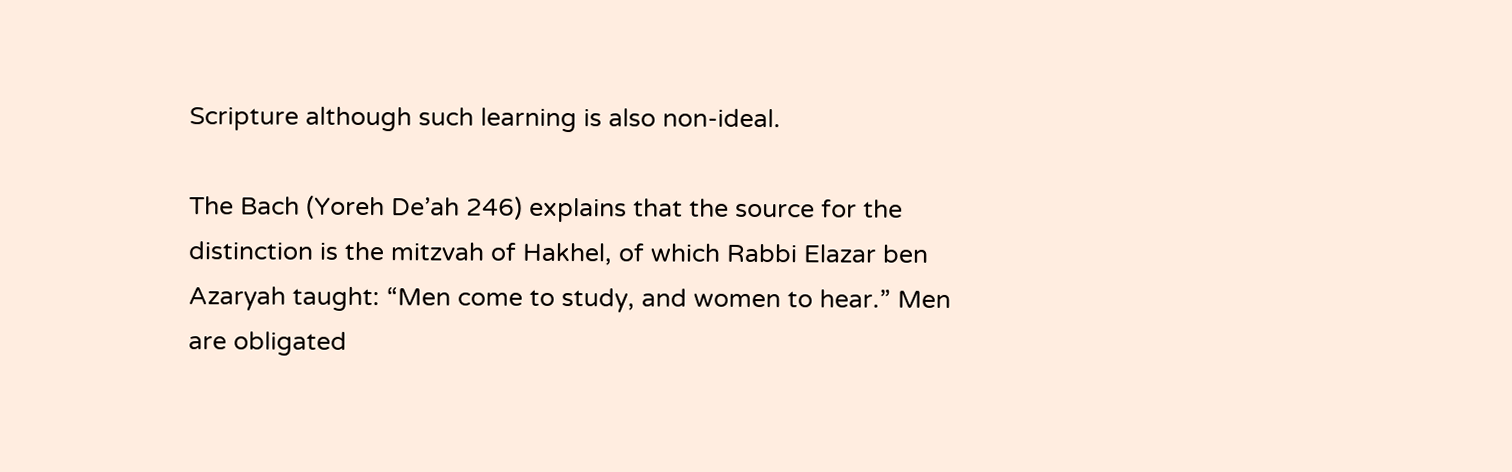Scripture although such learning is also non-ideal.

The Bach (Yoreh De’ah 246) explains that the source for the distinction is the mitzvah of Hakhel, of which Rabbi Elazar ben Azaryah taught: “Men come to study, and women to hear.” Men are obligated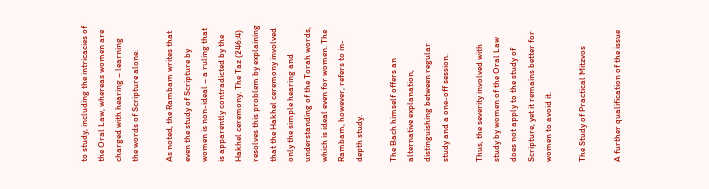to study, including the intricacies of the Oral Law, whereas women are charged with hearing – learning the words of Scripture alone.

As noted, the Rambam writes that even the study of Scripture by women is non-ideal – a ruling that is apparently contradicted by the Hakhel ceremony. The Taz (246:4) resolves this problem by explaining that the Hakhel ceremony involved only the simple hearing and understanding of the Torah words, which is ideal even for women. The Rambam, however, refers to in-depth study.

The Bach himself offers an alternative explanation, distinguishing between regular study and a one-off session.

Thus, the severity involved with study by women of the Oral Law does not apply to the study of Scripture, yet it remains better for women to avoid it.

The Study of Practical Mitzvos

A further qualification of the issue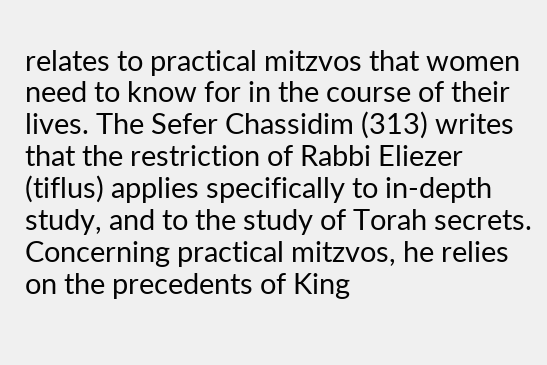relates to practical mitzvos that women need to know for in the course of their lives. The Sefer Chassidim (313) writes that the restriction of Rabbi Eliezer (tiflus) applies specifically to in-depth study, and to the study of Torah secrets. Concerning practical mitzvos, he relies on the precedents of King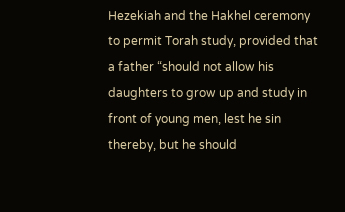Hezekiah and the Hakhel ceremony to permit Torah study, provided that a father “should not allow his daughters to grow up and study in front of young men, lest he sin thereby, but he should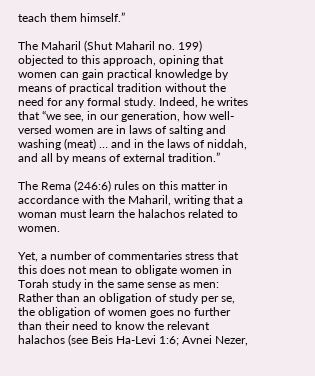teach them himself.”

The Maharil (Shut Maharil no. 199) objected to this approach, opining that women can gain practical knowledge by means of practical tradition without the need for any formal study. Indeed, he writes that “we see, in our generation, how well-versed women are in laws of salting and washing (meat) … and in the laws of niddah, and all by means of external tradition.”

The Rema (246:6) rules on this matter in accordance with the Maharil, writing that a woman must learn the halachos related to women.

Yet, a number of commentaries stress that this does not mean to obligate women in Torah study in the same sense as men: Rather than an obligation of study per se, the obligation of women goes no further than their need to know the relevant halachos (see Beis Ha-Levi 1:6; Avnei Nezer,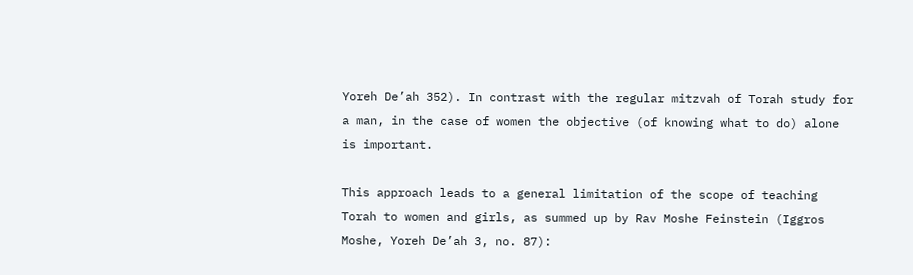Yoreh De’ah 352). In contrast with the regular mitzvah of Torah study for a man, in the case of women the objective (of knowing what to do) alone is important.

This approach leads to a general limitation of the scope of teaching Torah to women and girls, as summed up by Rav Moshe Feinstein (Iggros Moshe, Yoreh De’ah 3, no. 87):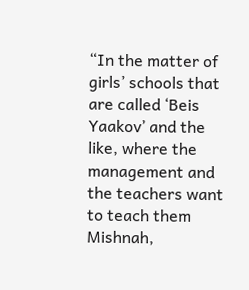“In the matter of girls’ schools that are called ‘Beis Yaakov’ and the like, where the management and the teachers want to teach them Mishnah,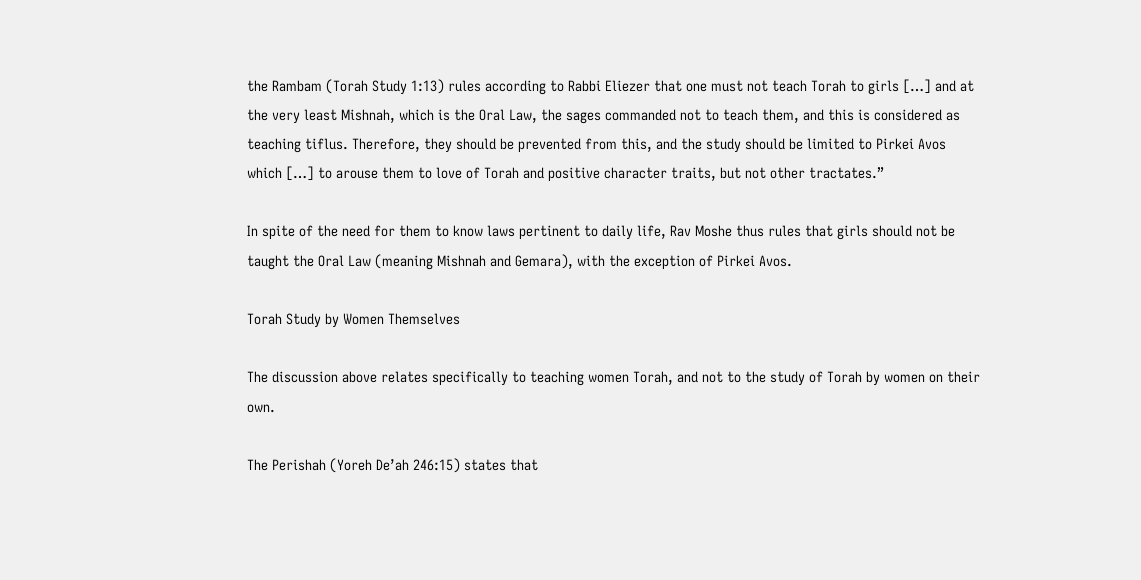the Rambam (Torah Study 1:13) rules according to Rabbi Eliezer that one must not teach Torah to girls […] and at the very least Mishnah, which is the Oral Law, the sages commanded not to teach them, and this is considered as teaching tiflus. Therefore, they should be prevented from this, and the study should be limited to Pirkei Avos which […] to arouse them to love of Torah and positive character traits, but not other tractates.”

In spite of the need for them to know laws pertinent to daily life, Rav Moshe thus rules that girls should not be taught the Oral Law (meaning Mishnah and Gemara), with the exception of Pirkei Avos.

Torah Study by Women Themselves

The discussion above relates specifically to teaching women Torah, and not to the study of Torah by women on their own.

The Perishah (Yoreh De’ah 246:15) states that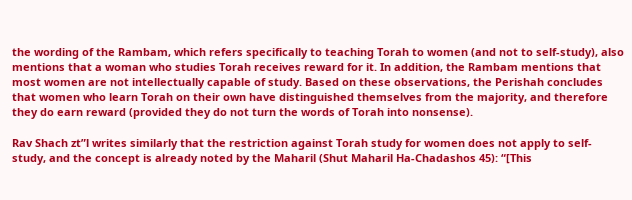the wording of the Rambam, which refers specifically to teaching Torah to women (and not to self-study), also mentions that a woman who studies Torah receives reward for it. In addition, the Rambam mentions that most women are not intellectually capable of study. Based on these observations, the Perishah concludes that women who learn Torah on their own have distinguished themselves from the majority, and therefore they do earn reward (provided they do not turn the words of Torah into nonsense).

Rav Shach zt”l writes similarly that the restriction against Torah study for women does not apply to self-study, and the concept is already noted by the Maharil (Shut Maharil Ha-Chadashos 45): “[This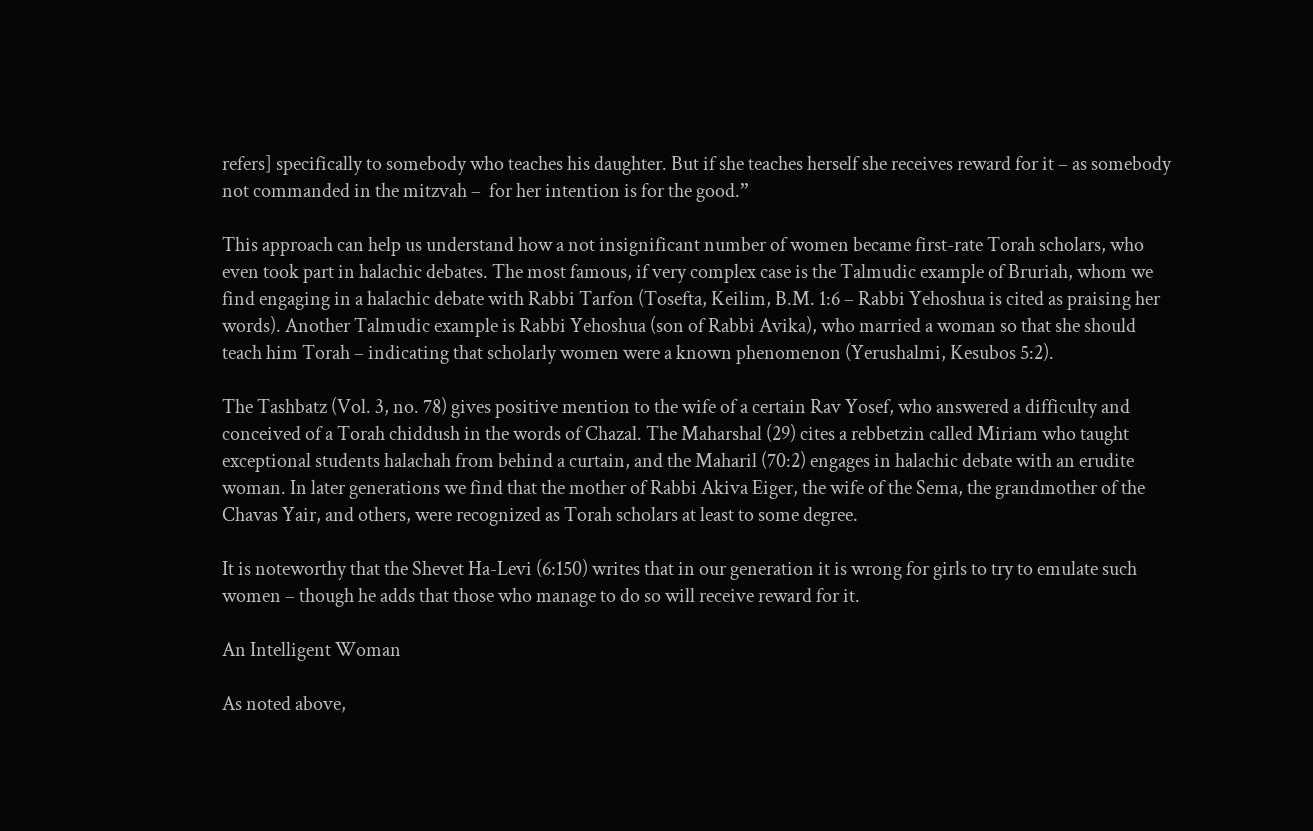refers] specifically to somebody who teaches his daughter. But if she teaches herself she receives reward for it – as somebody not commanded in the mitzvah –  for her intention is for the good.”

This approach can help us understand how a not insignificant number of women became first-rate Torah scholars, who even took part in halachic debates. The most famous, if very complex case is the Talmudic example of Bruriah, whom we find engaging in a halachic debate with Rabbi Tarfon (Tosefta, Keilim, B.M. 1:6 – Rabbi Yehoshua is cited as praising her words). Another Talmudic example is Rabbi Yehoshua (son of Rabbi Avika), who married a woman so that she should teach him Torah – indicating that scholarly women were a known phenomenon (Yerushalmi, Kesubos 5:2).

The Tashbatz (Vol. 3, no. 78) gives positive mention to the wife of a certain Rav Yosef, who answered a difficulty and conceived of a Torah chiddush in the words of Chazal. The Maharshal (29) cites a rebbetzin called Miriam who taught exceptional students halachah from behind a curtain, and the Maharil (70:2) engages in halachic debate with an erudite woman. In later generations we find that the mother of Rabbi Akiva Eiger, the wife of the Sema, the grandmother of the Chavas Yair, and others, were recognized as Torah scholars at least to some degree.

It is noteworthy that the Shevet Ha-Levi (6:150) writes that in our generation it is wrong for girls to try to emulate such women – though he adds that those who manage to do so will receive reward for it.

An Intelligent Woman

As noted above,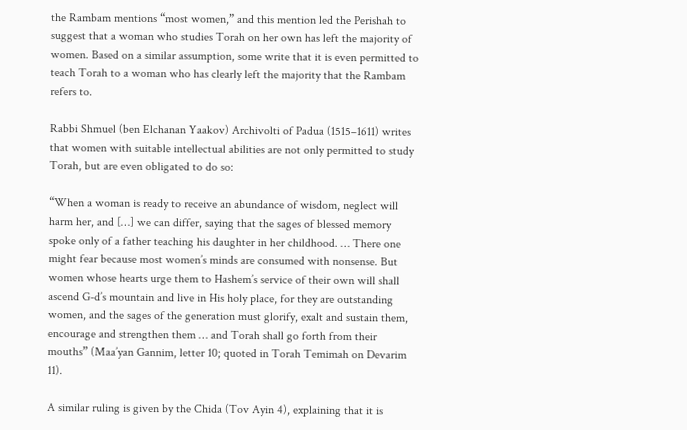the Rambam mentions “most women,” and this mention led the Perishah to suggest that a woman who studies Torah on her own has left the majority of women. Based on a similar assumption, some write that it is even permitted to teach Torah to a woman who has clearly left the majority that the Rambam refers to.

Rabbi Shmuel (ben Elchanan Yaakov) Archivolti of Padua (1515–1611) writes that women with suitable intellectual abilities are not only permitted to study Torah, but are even obligated to do so:

“When a woman is ready to receive an abundance of wisdom, neglect will harm her, and […] we can differ, saying that the sages of blessed memory spoke only of a father teaching his daughter in her childhood. … There one might fear because most women’s minds are consumed with nonsense. But women whose hearts urge them to Hashem’s service of their own will shall ascend G-d’s mountain and live in His holy place, for they are outstanding women, and the sages of the generation must glorify, exalt and sustain them, encourage and strengthen them … and Torah shall go forth from their mouths” (Maa’yan Gannim, letter 10; quoted in Torah Temimah on Devarim 11).

A similar ruling is given by the Chida (Tov Ayin 4), explaining that it is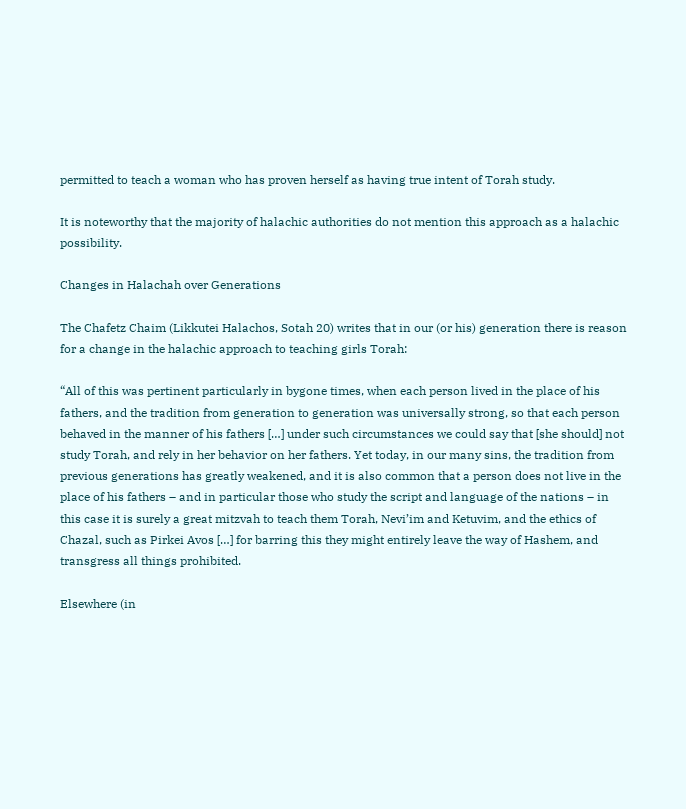permitted to teach a woman who has proven herself as having true intent of Torah study.

It is noteworthy that the majority of halachic authorities do not mention this approach as a halachic possibility.

Changes in Halachah over Generations

The Chafetz Chaim (Likkutei Halachos, Sotah 20) writes that in our (or his) generation there is reason for a change in the halachic approach to teaching girls Torah:

“All of this was pertinent particularly in bygone times, when each person lived in the place of his fathers, and the tradition from generation to generation was universally strong, so that each person behaved in the manner of his fathers […] under such circumstances we could say that [she should] not study Torah, and rely in her behavior on her fathers. Yet today, in our many sins, the tradition from previous generations has greatly weakened, and it is also common that a person does not live in the place of his fathers – and in particular those who study the script and language of the nations – in this case it is surely a great mitzvah to teach them Torah, Nevi’im and Ketuvim, and the ethics of Chazal, such as Pirkei Avos […] for barring this they might entirely leave the way of Hashem, and transgress all things prohibited.

Elsewhere (in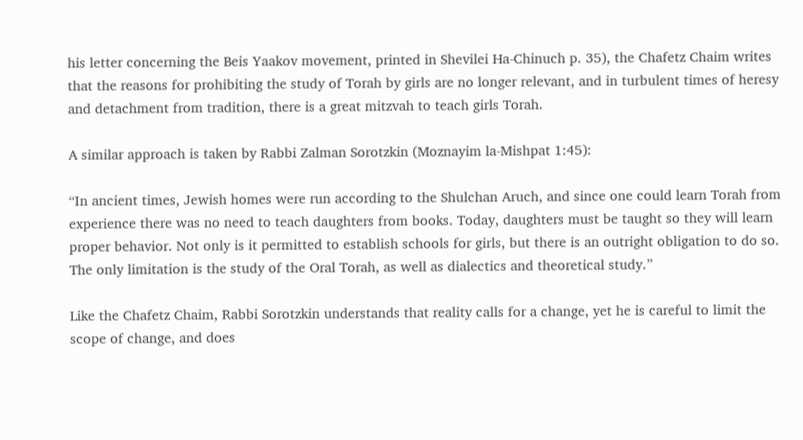his letter concerning the Beis Yaakov movement, printed in Shevilei Ha-Chinuch p. 35), the Chafetz Chaim writes that the reasons for prohibiting the study of Torah by girls are no longer relevant, and in turbulent times of heresy and detachment from tradition, there is a great mitzvah to teach girls Torah.

A similar approach is taken by Rabbi Zalman Sorotzkin (Moznayim la-Mishpat 1:45):

“In ancient times, Jewish homes were run according to the Shulchan Aruch, and since one could learn Torah from experience there was no need to teach daughters from books. Today, daughters must be taught so they will learn proper behavior. Not only is it permitted to establish schools for girls, but there is an outright obligation to do so. The only limitation is the study of the Oral Torah, as well as dialectics and theoretical study.”

Like the Chafetz Chaim, Rabbi Sorotzkin understands that reality calls for a change, yet he is careful to limit the scope of change, and does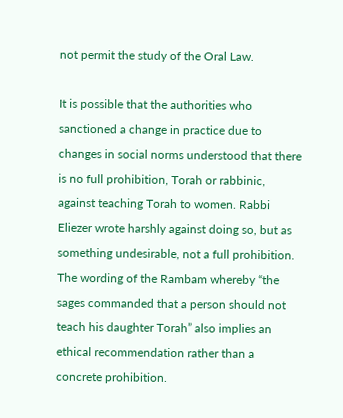not permit the study of the Oral Law.

It is possible that the authorities who sanctioned a change in practice due to changes in social norms understood that there is no full prohibition, Torah or rabbinic, against teaching Torah to women. Rabbi Eliezer wrote harshly against doing so, but as something undesirable, not a full prohibition. The wording of the Rambam whereby “the sages commanded that a person should not teach his daughter Torah” also implies an ethical recommendation rather than a concrete prohibition.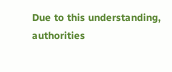Due to this understanding, authorities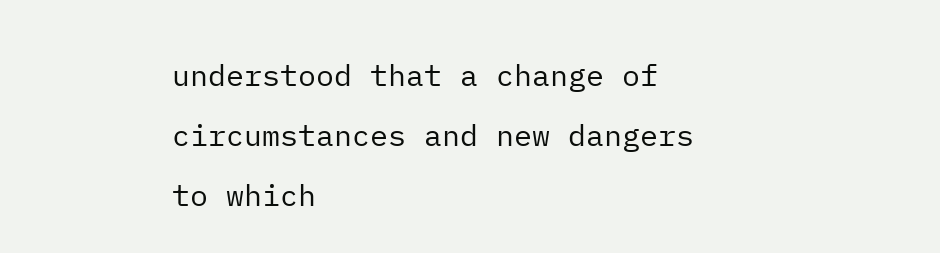understood that a change of circumstances and new dangers to which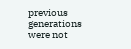previous generations were not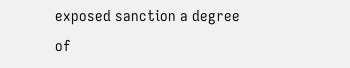exposed sanction a degree of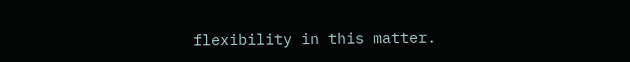flexibility in this matter.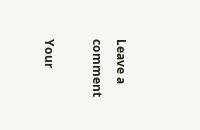Leave a comment

Your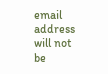email address will not be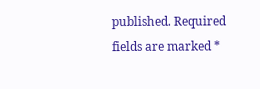published. Required fields are marked *